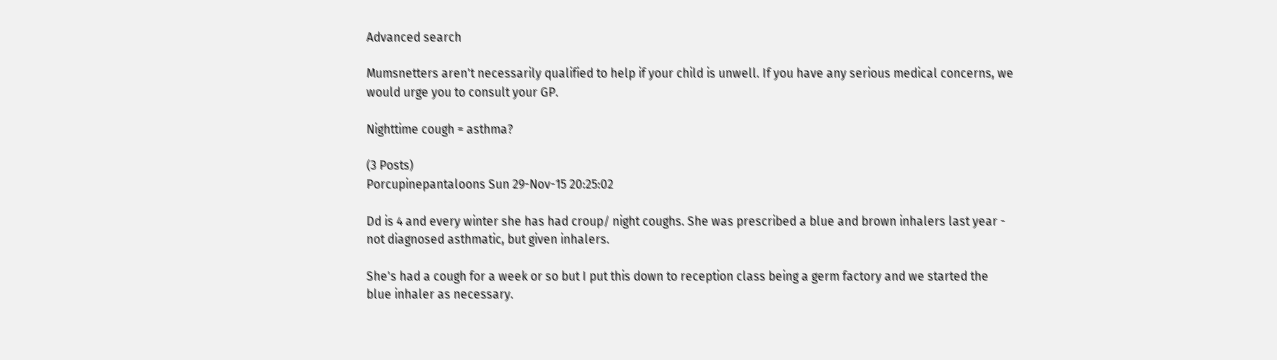Advanced search

Mumsnetters aren't necessarily qualified to help if your child is unwell. If you have any serious medical concerns, we would urge you to consult your GP.

Nighttime cough = asthma?

(3 Posts)
Porcupinepantaloons Sun 29-Nov-15 20:25:02

Dd is 4 and every winter she has had croup/ night coughs. She was prescribed a blue and brown inhalers last year - not diagnosed asthmatic, but given inhalers.

She's had a cough for a week or so but I put this down to reception class being a germ factory and we started the blue inhaler as necessary.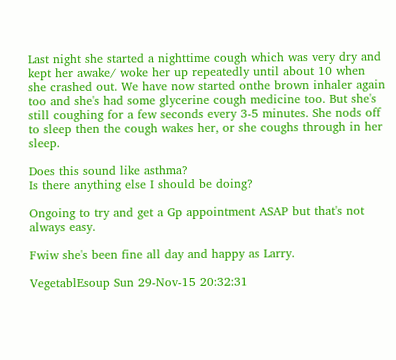Last night she started a nighttime cough which was very dry and kept her awake/ woke her up repeatedly until about 10 when she crashed out. We have now started onthe brown inhaler again too and she's had some glycerine cough medicine too. But she's still coughing for a few seconds every 3-5 minutes. She nods off to sleep then the cough wakes her, or she coughs through in her sleep.

Does this sound like asthma?
Is there anything else I should be doing?

Ongoing to try and get a Gp appointment ASAP but that's not always easy.

Fwiw she's been fine all day and happy as Larry.

VegetablEsoup Sun 29-Nov-15 20:32:31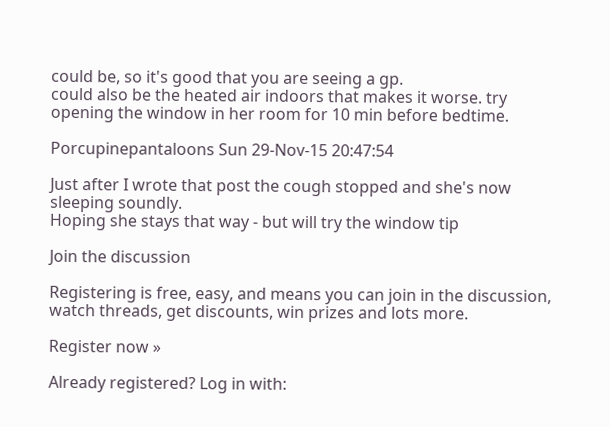could be, so it's good that you are seeing a gp.
could also be the heated air indoors that makes it worse. try opening the window in her room for 10 min before bedtime.

Porcupinepantaloons Sun 29-Nov-15 20:47:54

Just after I wrote that post the cough stopped and she's now sleeping soundly.
Hoping she stays that way - but will try the window tip

Join the discussion

Registering is free, easy, and means you can join in the discussion, watch threads, get discounts, win prizes and lots more.

Register now »

Already registered? Log in with: